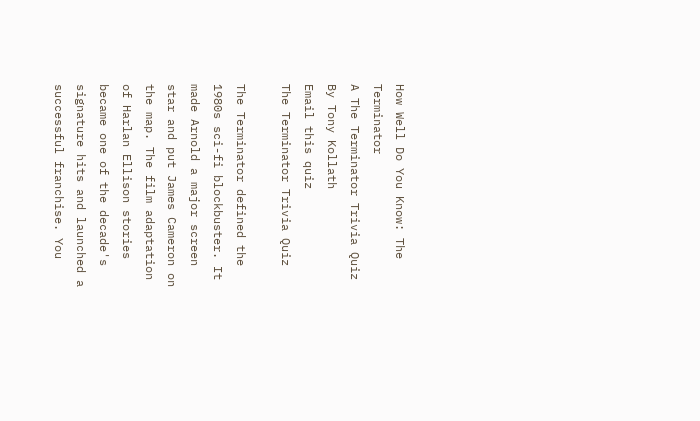How Well Do You Know: The Terminator
A The Terminator Trivia Quiz
By Tony Kollath
Email this quiz
The Terminator Trivia Quiz

The Terminator defined the 1980s sci-fi blockbuster. It made Arnold a major screen star and put James Cameron on the map. The film adaptation of Harlan Ellison stories became one of the decade's signature hits and launched a successful franchise. You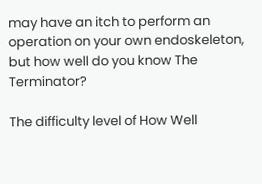may have an itch to perform an operation on your own endoskeleton, but how well do you know The Terminator?

The difficulty level of How Well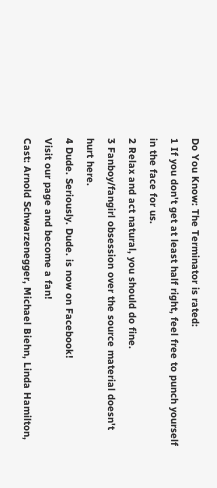Do You Know: The Terminator is rated:
1 If you don't get at least half right, feel free to punch yourself in the face for us.
2 Relax and act natural, you should do fine.
3 Fanboy/fangirl obsession over the source material doesn't hurt here.
4 Dude. Seriously. Dude. is now on Facebook!
Visit our page and become a fan!
Cast: Arnold Schwarzenegger, Michael Biehn, Linda Hamilton,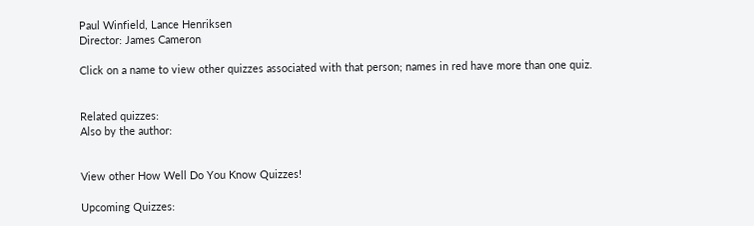Paul Winfield, Lance Henriksen
Director: James Cameron

Click on a name to view other quizzes associated with that person; names in red have more than one quiz.


Related quizzes:
Also by the author:


View other How Well Do You Know Quizzes!

Upcoming Quizzes: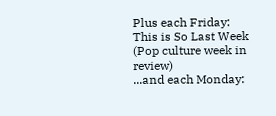Plus each Friday:
This is So Last Week
(Pop culture week in review)
...and each Monday: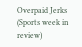Overpaid Jerks
(Sports week in review)